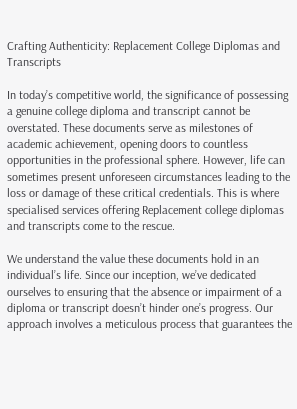Crafting Authenticity: Replacement College Diplomas and Transcripts

In today’s competitive world, the significance of possessing a genuine college diploma and transcript cannot be overstated. These documents serve as milestones of academic achievement, opening doors to countless opportunities in the professional sphere. However, life can sometimes present unforeseen circumstances leading to the loss or damage of these critical credentials. This is where specialised services offering Replacement college diplomas and transcripts come to the rescue.

We understand the value these documents hold in an individual’s life. Since our inception, we’ve dedicated ourselves to ensuring that the absence or impairment of a diploma or transcript doesn’t hinder one’s progress. Our approach involves a meticulous process that guarantees the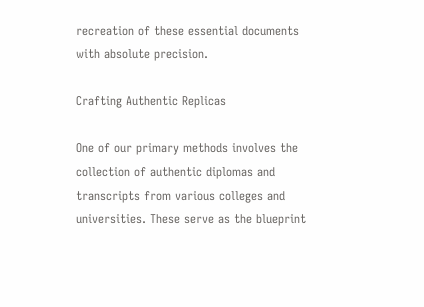recreation of these essential documents with absolute precision.

Crafting Authentic Replicas

One of our primary methods involves the collection of authentic diplomas and transcripts from various colleges and universities. These serve as the blueprint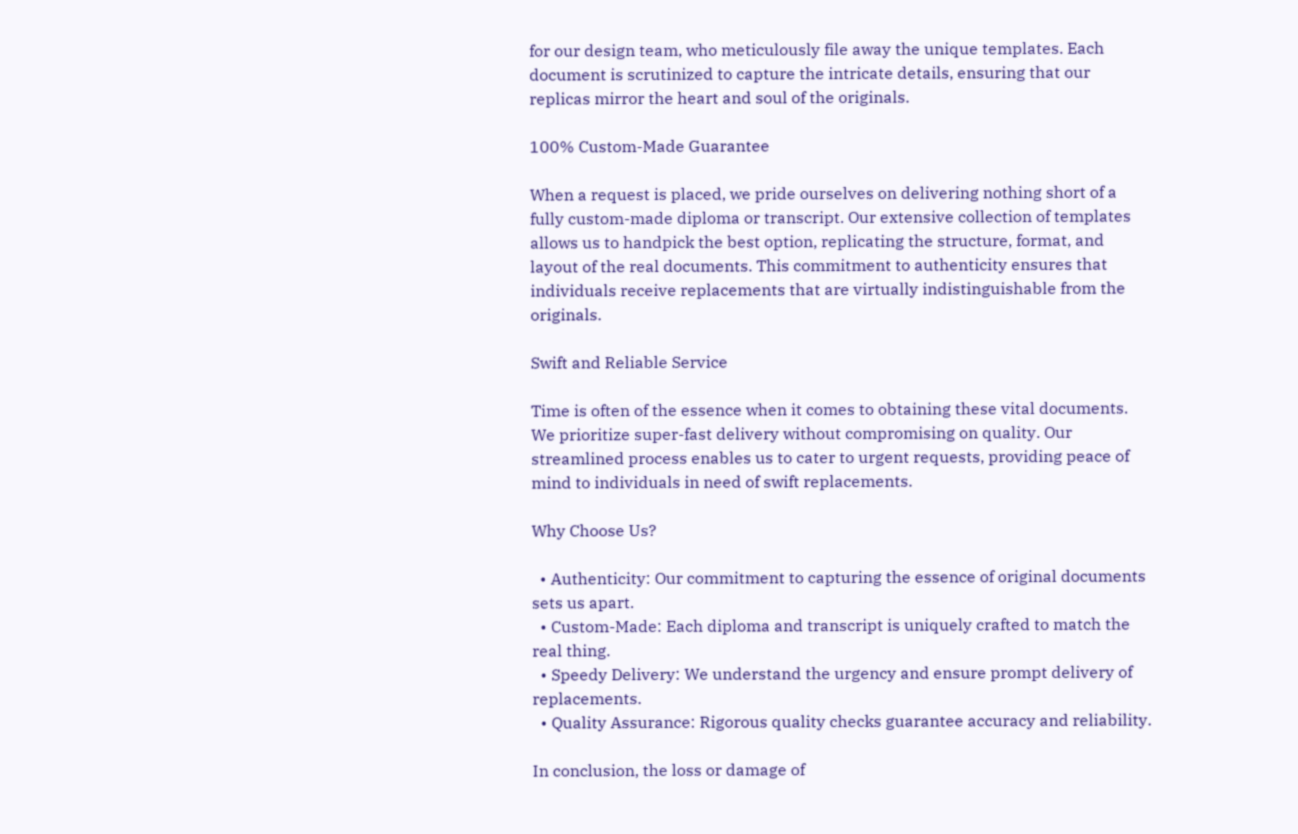for our design team, who meticulously file away the unique templates. Each document is scrutinized to capture the intricate details, ensuring that our replicas mirror the heart and soul of the originals.

100% Custom-Made Guarantee

When a request is placed, we pride ourselves on delivering nothing short of a fully custom-made diploma or transcript. Our extensive collection of templates allows us to handpick the best option, replicating the structure, format, and layout of the real documents. This commitment to authenticity ensures that individuals receive replacements that are virtually indistinguishable from the originals.

Swift and Reliable Service

Time is often of the essence when it comes to obtaining these vital documents. We prioritize super-fast delivery without compromising on quality. Our streamlined process enables us to cater to urgent requests, providing peace of mind to individuals in need of swift replacements.

Why Choose Us?

  • Authenticity: Our commitment to capturing the essence of original documents sets us apart.
  • Custom-Made: Each diploma and transcript is uniquely crafted to match the real thing.
  • Speedy Delivery: We understand the urgency and ensure prompt delivery of replacements.
  • Quality Assurance: Rigorous quality checks guarantee accuracy and reliability.

In conclusion, the loss or damage of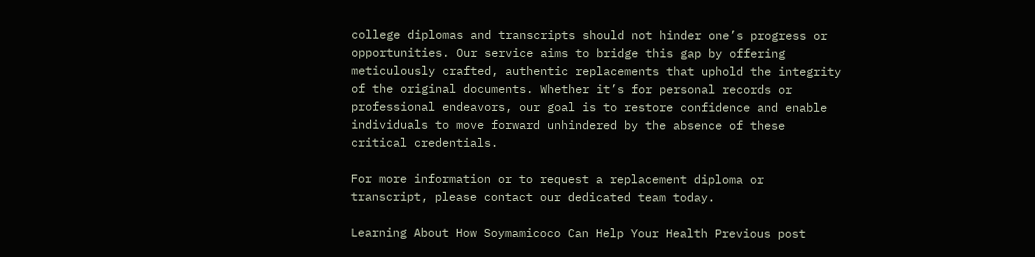college diplomas and transcripts should not hinder one’s progress or opportunities. Our service aims to bridge this gap by offering meticulously crafted, authentic replacements that uphold the integrity of the original documents. Whether it’s for personal records or professional endeavors, our goal is to restore confidence and enable individuals to move forward unhindered by the absence of these critical credentials.

For more information or to request a replacement diploma or transcript, please contact our dedicated team today.

Learning About How Soymamicoco Can Help Your Health Previous post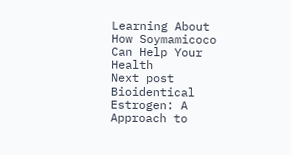Learning About How Soymamicoco Can Help Your Health
Next post Bioidentical Estrogen: A Approach to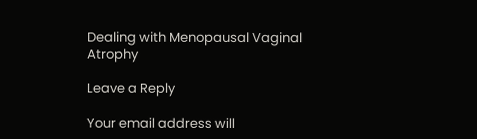Dealing with Menopausal Vaginal Atrophy

Leave a Reply

Your email address will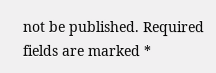not be published. Required fields are marked *